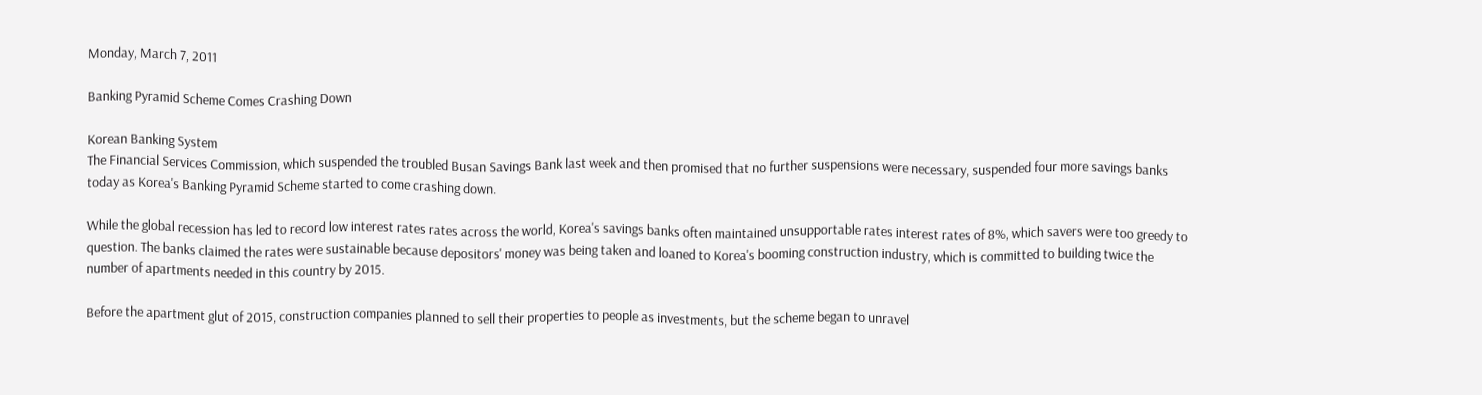Monday, March 7, 2011

Banking Pyramid Scheme Comes Crashing Down

Korean Banking System
The Financial Services Commission, which suspended the troubled Busan Savings Bank last week and then promised that no further suspensions were necessary, suspended four more savings banks today as Korea's Banking Pyramid Scheme started to come crashing down.

While the global recession has led to record low interest rates rates across the world, Korea's savings banks often maintained unsupportable rates interest rates of 8%, which savers were too greedy to question. The banks claimed the rates were sustainable because depositors' money was being taken and loaned to Korea's booming construction industry, which is committed to building twice the number of apartments needed in this country by 2015.

Before the apartment glut of 2015, construction companies planned to sell their properties to people as investments, but the scheme began to unravel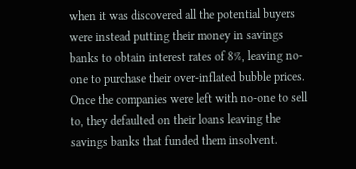when it was discovered all the potential buyers were instead putting their money in savings banks to obtain interest rates of 8%, leaving no-one to purchase their over-inflated bubble prices. Once the companies were left with no-one to sell to, they defaulted on their loans leaving the savings banks that funded them insolvent.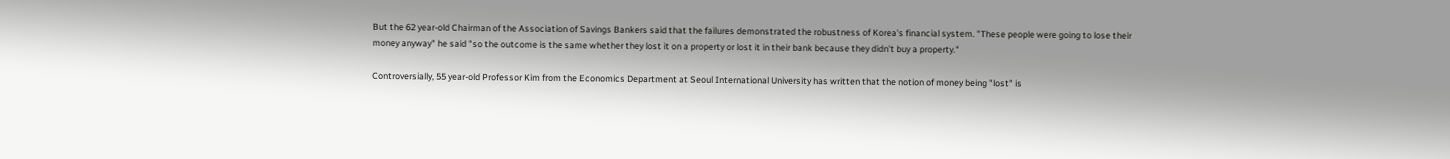But the 62 year-old Chairman of the Association of Savings Bankers said that the failures demonstrated the robustness of Korea's financial system. "These people were going to lose their money anyway" he said "so the outcome is the same whether they lost it on a property or lost it in their bank because they didn't buy a property."

Controversially, 55 year-old Professor Kim from the Economics Department at Seoul International University has written that the notion of money being "lost" is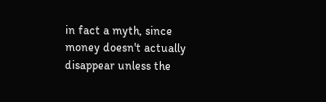in fact a myth, since money doesn't actually disappear unless the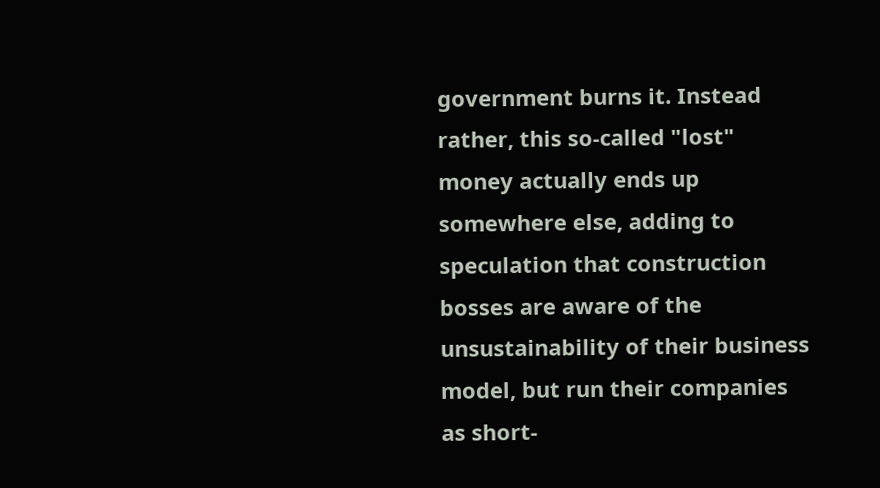government burns it. Instead rather, this so-called "lost" money actually ends up somewhere else, adding to speculation that construction bosses are aware of the unsustainability of their business model, but run their companies as short-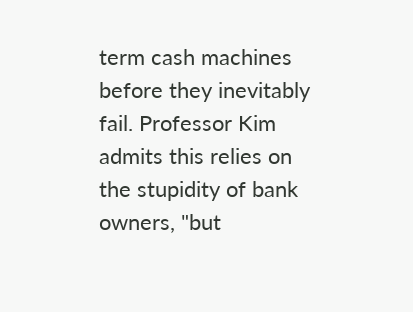term cash machines before they inevitably fail. Professor Kim admits this relies on the stupidity of bank owners, "but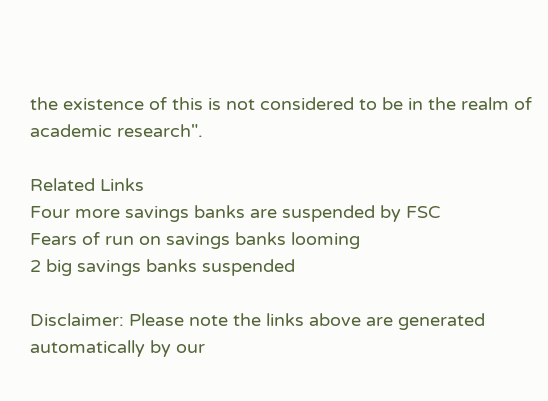the existence of this is not considered to be in the realm of academic research".

Related Links
Four more savings banks are suspended by FSC
Fears of run on savings banks looming
2 big savings banks suspended

Disclaimer: Please note the links above are generated automatically by our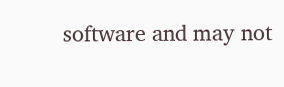software and may not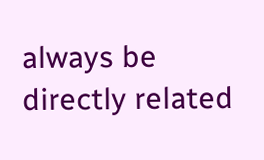always be directly related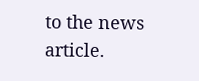to the news article.